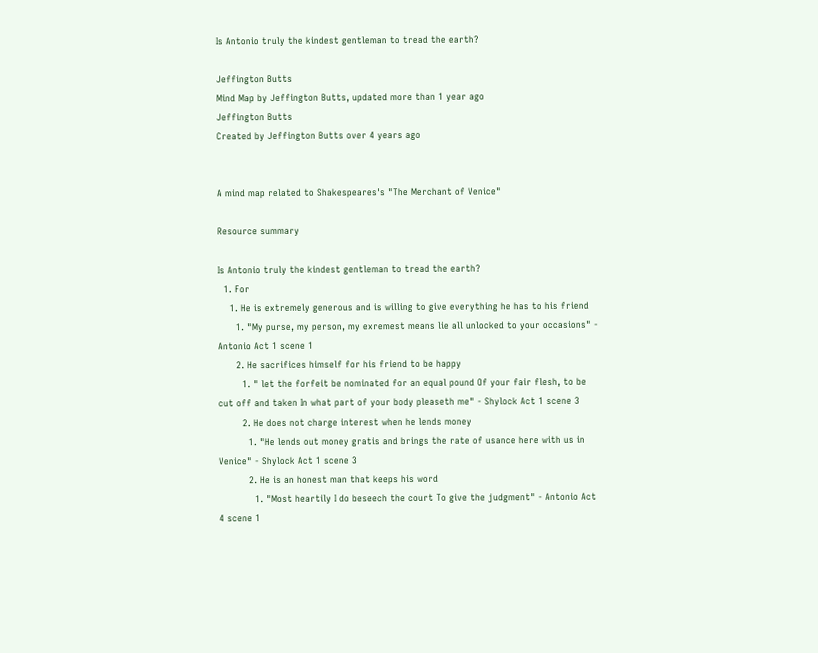Is Antonio truly the kindest gentleman to tread the earth?

Jeffington Butts
Mind Map by Jeffington Butts, updated more than 1 year ago
Jeffington Butts
Created by Jeffington Butts over 4 years ago


A mind map related to Shakespeares's "The Merchant of Venice"

Resource summary

Is Antonio truly the kindest gentleman to tread the earth?
  1. For
    1. He is extremely generous and is willing to give everything he has to his friend
      1. "My purse, my person, my exremest means lie all unlocked to your occasions" - Antonio Act 1 scene 1
      2. He sacrifices himself for his friend to be happy
        1. " let the forfeit be nominated for an equal pound Of your fair flesh, to be cut off and taken In what part of your body pleaseth me" - Shylock Act 1 scene 3
        2. He does not charge interest when he lends money
          1. "He lends out money gratis and brings the rate of usance here with us in Venice" - Shylock Act 1 scene 3
          2. He is an honest man that keeps his word
            1. "Most heartily I do beseech the court To give the judgment" - Antonio Act 4 scene 1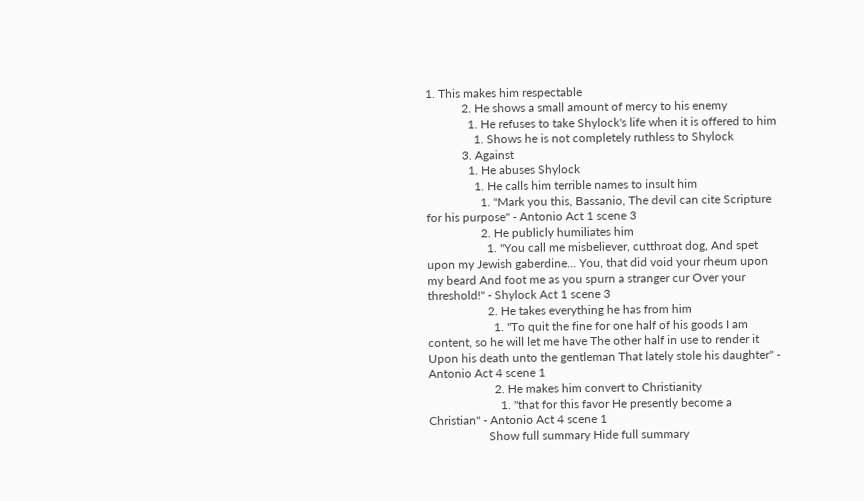1. This makes him respectable
            2. He shows a small amount of mercy to his enemy
              1. He refuses to take Shylock's life when it is offered to him
                1. Shows he is not completely ruthless to Shylock
            3. Against
              1. He abuses Shylock
                1. He calls him terrible names to insult him
                  1. "Mark you this, Bassanio, The devil can cite Scripture for his purpose" - Antonio Act 1 scene 3
                  2. He publicly humiliates him
                    1. "You call me misbeliever, cutthroat dog, And spet upon my Jewish gaberdine... You, that did void your rheum upon my beard And foot me as you spurn a stranger cur Over your threshold!" - Shylock Act 1 scene 3
                    2. He takes everything he has from him
                      1. "To quit the fine for one half of his goods I am content, so he will let me have The other half in use to render it Upon his death unto the gentleman That lately stole his daughter" - Antonio Act 4 scene 1
                      2. He makes him convert to Christianity
                        1. "that for this favor He presently become a Christian" - Antonio Act 4 scene 1
                    Show full summary Hide full summary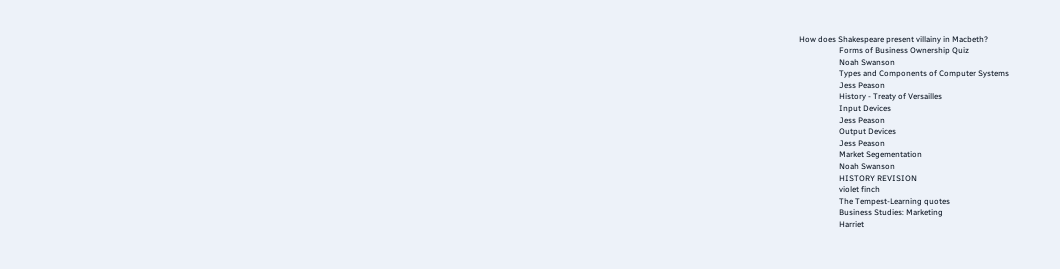How does Shakespeare present villainy in Macbeth?
                    Forms of Business Ownership Quiz
                    Noah Swanson
                    Types and Components of Computer Systems
                    Jess Peason
                    History - Treaty of Versailles
                    Input Devices
                    Jess Peason
                    Output Devices
                    Jess Peason
                    Market Segementation
                    Noah Swanson
                    HISTORY REVISION
                    violet finch
                    The Tempest-Learning quotes
                    Business Studies: Marketing
                    Harriet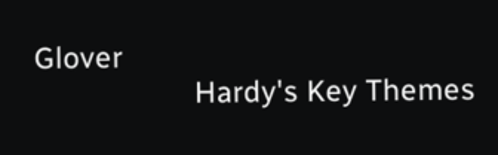Glover
                    Hardy's Key Themes